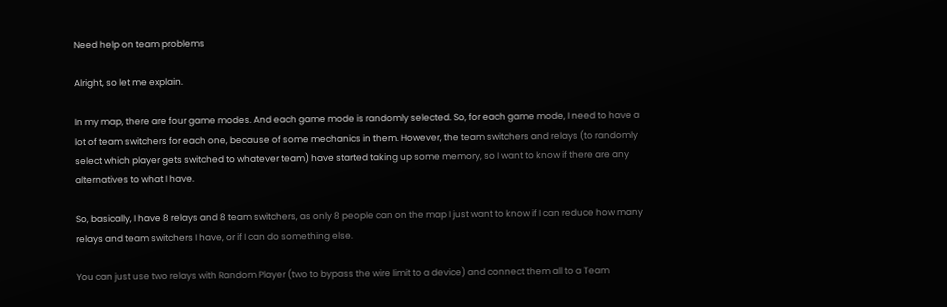Need help on team problems

Alright, so let me explain.

In my map, there are four game modes. And each game mode is randomly selected. So, for each game mode, I need to have a lot of team switchers for each one, because of some mechanics in them. However, the team switchers and relays (to randomly select which player gets switched to whatever team) have started taking up some memory, so I want to know if there are any alternatives to what I have.

So, basically, I have 8 relays and 8 team switchers, as only 8 people can on the map I just want to know if I can reduce how many relays and team switchers I have, or if I can do something else.

You can just use two relays with Random Player (two to bypass the wire limit to a device) and connect them all to a Team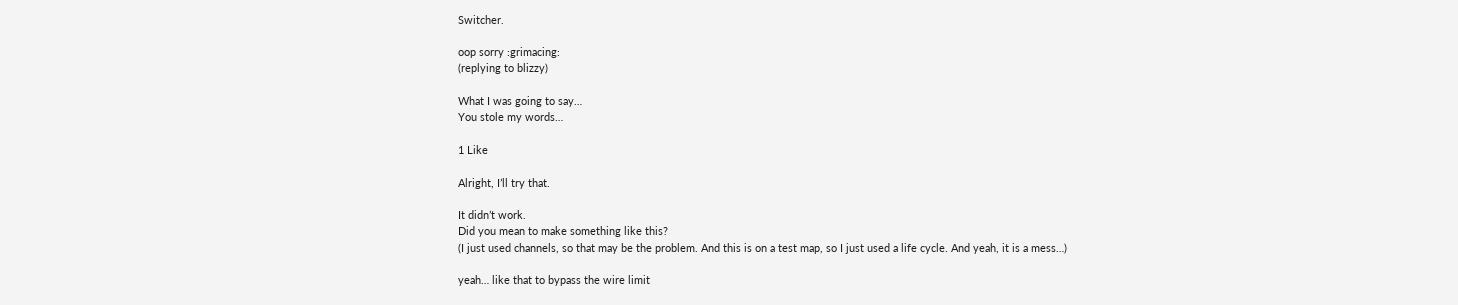Switcher.

oop sorry :grimacing:
(replying to blizzy)

What I was going to say…
You stole my words…

1 Like

Alright, I’ll try that.

It didn’t work.
Did you mean to make something like this?
(I just used channels, so that may be the problem. And this is on a test map, so I just used a life cycle. And yeah, it is a mess…)

yeah… like that to bypass the wire limit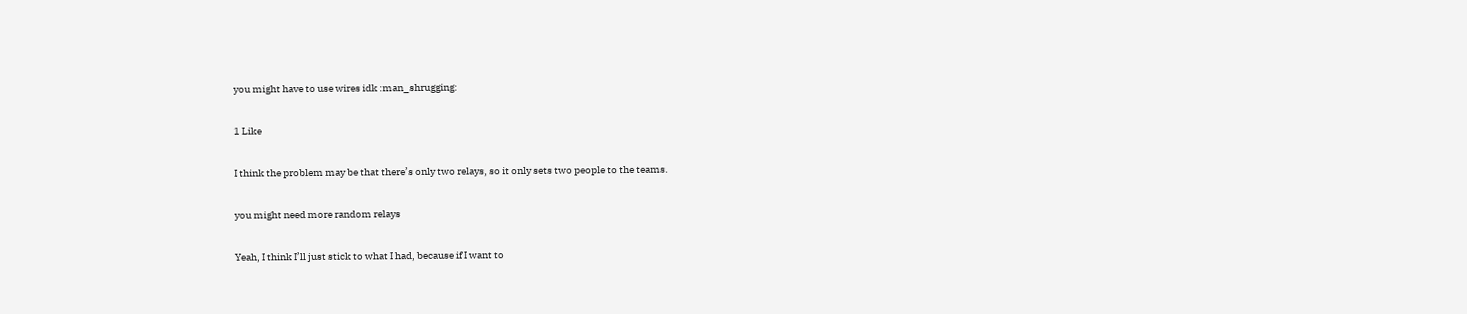you might have to use wires idk :man_shrugging:

1 Like

I think the problem may be that there’s only two relays, so it only sets two people to the teams.

you might need more random relays

Yeah, I think I’ll just stick to what I had, because if I want to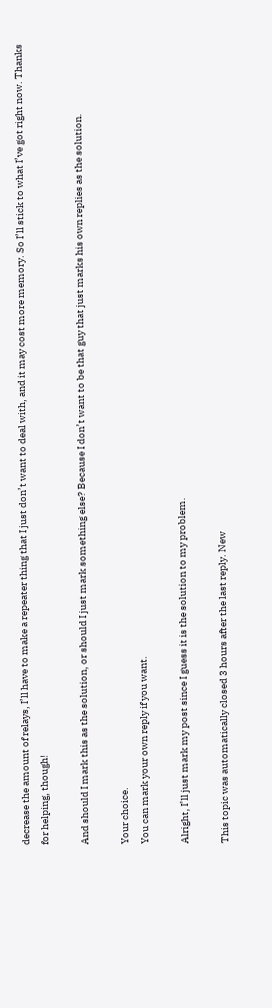decrease the amount of relays, I’ll have to make a repeater thing that I just don’t want to deal with, and it may cost more memory. So I’ll stick to what I’ve got right now. Thanks for helping, though!

And should I mark this as the solution, or should I just mark something else? Because I don’t want to be that guy that just marks his own replies as the solution.

Your choice.
You can mark your own reply if you want.

Alright, I’ll just mark my post since I guess it is the solution to my problem.

This topic was automatically closed 3 hours after the last reply. New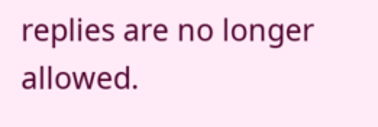replies are no longer allowed.